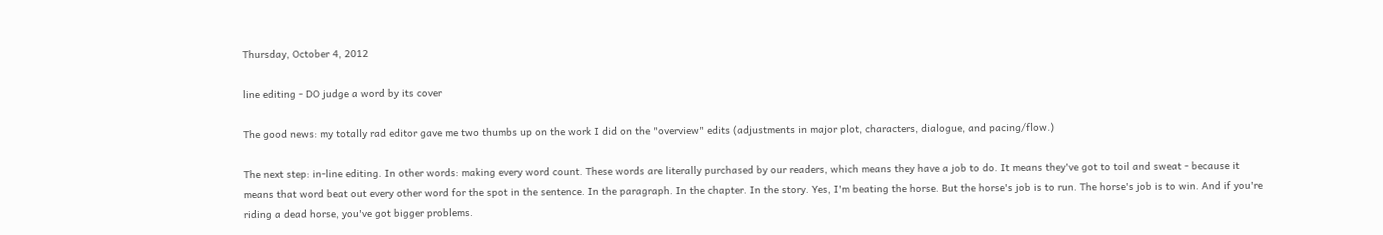Thursday, October 4, 2012

line editing - DO judge a word by its cover

The good news: my totally rad editor gave me two thumbs up on the work I did on the "overview" edits (adjustments in major plot, characters, dialogue, and pacing/flow.)

The next step: in-line editing. In other words: making every word count. These words are literally purchased by our readers, which means they have a job to do. It means they've got to toil and sweat - because it means that word beat out every other word for the spot in the sentence. In the paragraph. In the chapter. In the story. Yes, I'm beating the horse. But the horse's job is to run. The horse's job is to win. And if you're riding a dead horse, you've got bigger problems.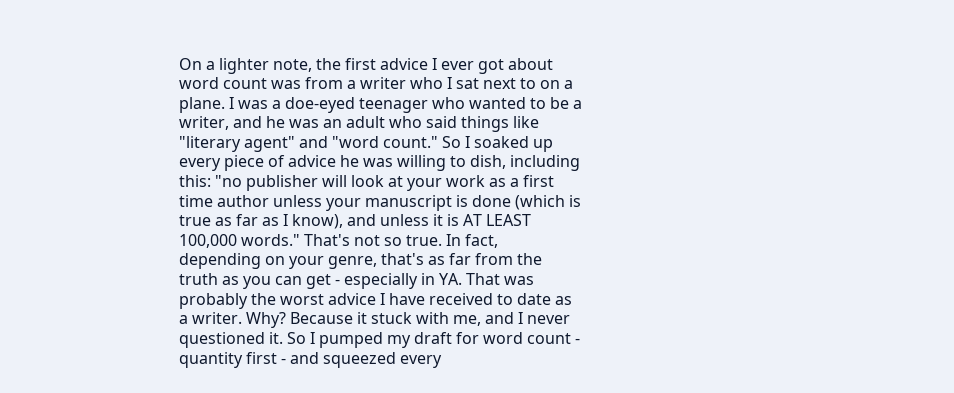On a lighter note, the first advice I ever got about word count was from a writer who I sat next to on a plane. I was a doe-eyed teenager who wanted to be a writer, and he was an adult who said things like "literary agent" and "word count." So I soaked up every piece of advice he was willing to dish, including this: "no publisher will look at your work as a first time author unless your manuscript is done (which is true as far as I know), and unless it is AT LEAST 100,000 words." That's not so true. In fact, depending on your genre, that's as far from the truth as you can get - especially in YA. That was probably the worst advice I have received to date as a writer. Why? Because it stuck with me, and I never questioned it. So I pumped my draft for word count - quantity first - and squeezed every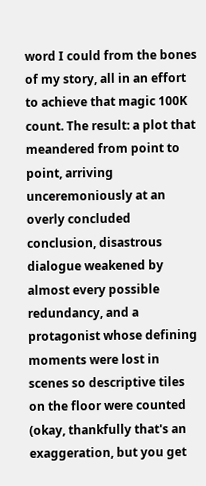word I could from the bones of my story, all in an effort to achieve that magic 100K count. The result: a plot that meandered from point to point, arriving unceremoniously at an overly concluded conclusion, disastrous dialogue weakened by almost every possible redundancy, and a protagonist whose defining moments were lost in scenes so descriptive tiles on the floor were counted (okay, thankfully that's an exaggeration, but you get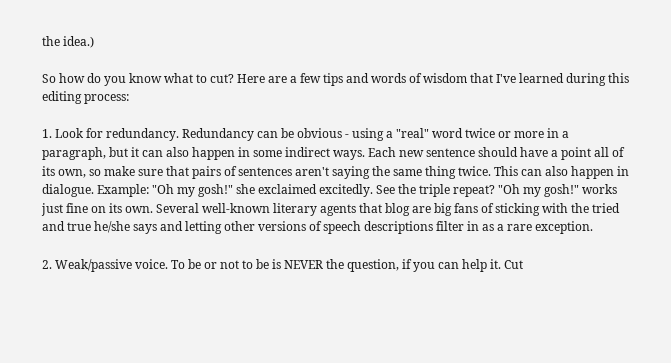the idea.)

So how do you know what to cut? Here are a few tips and words of wisdom that I've learned during this editing process:

1. Look for redundancy. Redundancy can be obvious - using a "real" word twice or more in a paragraph, but it can also happen in some indirect ways. Each new sentence should have a point all of its own, so make sure that pairs of sentences aren't saying the same thing twice. This can also happen in dialogue. Example: "Oh my gosh!" she exclaimed excitedly. See the triple repeat? "Oh my gosh!" works just fine on its own. Several well-known literary agents that blog are big fans of sticking with the tried and true he/she says and letting other versions of speech descriptions filter in as a rare exception.

2. Weak/passive voice. To be or not to be is NEVER the question, if you can help it. Cut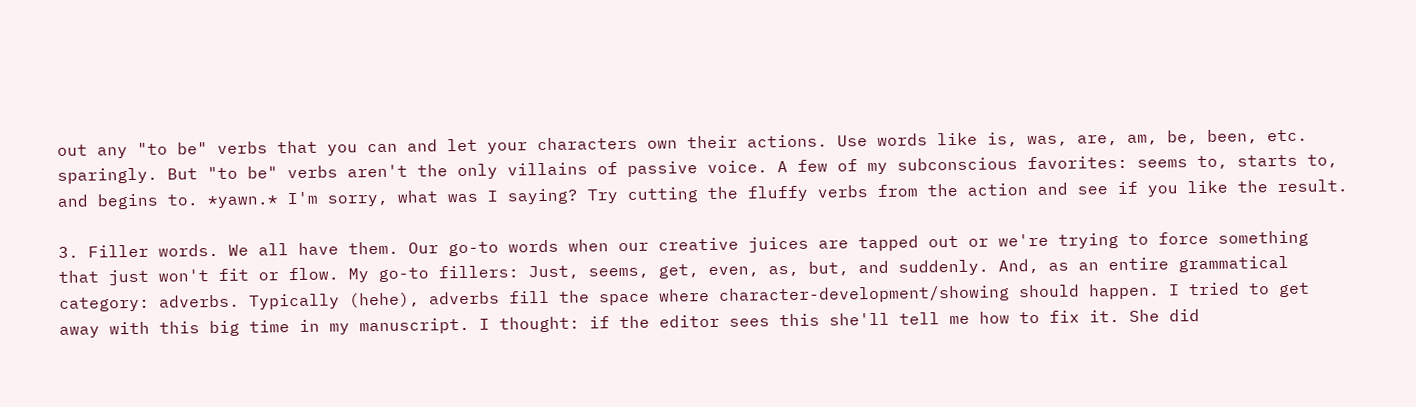out any "to be" verbs that you can and let your characters own their actions. Use words like is, was, are, am, be, been, etc. sparingly. But "to be" verbs aren't the only villains of passive voice. A few of my subconscious favorites: seems to, starts to, and begins to. *yawn.* I'm sorry, what was I saying? Try cutting the fluffy verbs from the action and see if you like the result.

3. Filler words. We all have them. Our go-to words when our creative juices are tapped out or we're trying to force something that just won't fit or flow. My go-to fillers: Just, seems, get, even, as, but, and suddenly. And, as an entire grammatical category: adverbs. Typically (hehe), adverbs fill the space where character-development/showing should happen. I tried to get away with this big time in my manuscript. I thought: if the editor sees this she'll tell me how to fix it. She did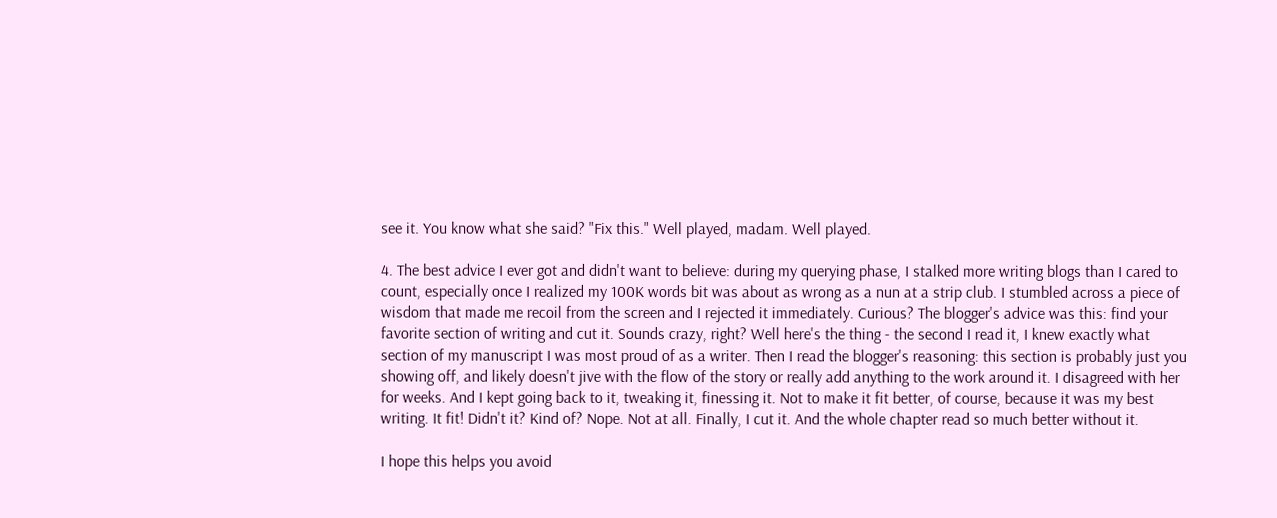see it. You know what she said? "Fix this." Well played, madam. Well played.

4. The best advice I ever got and didn't want to believe: during my querying phase, I stalked more writing blogs than I cared to count, especially once I realized my 100K words bit was about as wrong as a nun at a strip club. I stumbled across a piece of wisdom that made me recoil from the screen and I rejected it immediately. Curious? The blogger's advice was this: find your favorite section of writing and cut it. Sounds crazy, right? Well here's the thing - the second I read it, I knew exactly what section of my manuscript I was most proud of as a writer. Then I read the blogger's reasoning: this section is probably just you showing off, and likely doesn't jive with the flow of the story or really add anything to the work around it. I disagreed with her for weeks. And I kept going back to it, tweaking it, finessing it. Not to make it fit better, of course, because it was my best writing. It fit! Didn't it? Kind of? Nope. Not at all. Finally, I cut it. And the whole chapter read so much better without it.

I hope this helps you avoid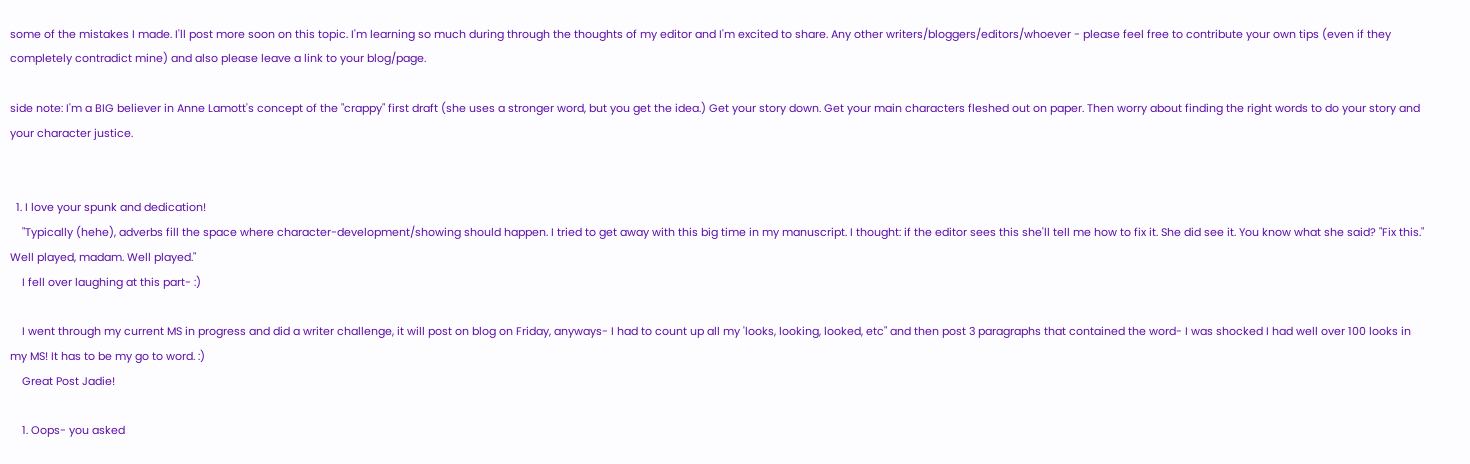some of the mistakes I made. I'll post more soon on this topic. I'm learning so much during through the thoughts of my editor and I'm excited to share. Any other writers/bloggers/editors/whoever - please feel free to contribute your own tips (even if they completely contradict mine) and also please leave a link to your blog/page.

side note: I'm a BIG believer in Anne Lamott's concept of the "crappy" first draft (she uses a stronger word, but you get the idea.) Get your story down. Get your main characters fleshed out on paper. Then worry about finding the right words to do your story and your character justice.


  1. I love your spunk and dedication!
    "Typically (hehe), adverbs fill the space where character-development/showing should happen. I tried to get away with this big time in my manuscript. I thought: if the editor sees this she'll tell me how to fix it. She did see it. You know what she said? "Fix this." Well played, madam. Well played."
    I fell over laughing at this part- :)

    I went through my current MS in progress and did a writer challenge, it will post on blog on Friday, anyways- I had to count up all my 'looks, looking, looked, etc" and then post 3 paragraphs that contained the word- I was shocked I had well over 100 looks in my MS! It has to be my go to word. :)
    Great Post Jadie!

    1. Oops- you asked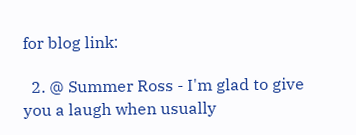for blog link:

  2. @ Summer Ross - I'm glad to give you a laugh when usually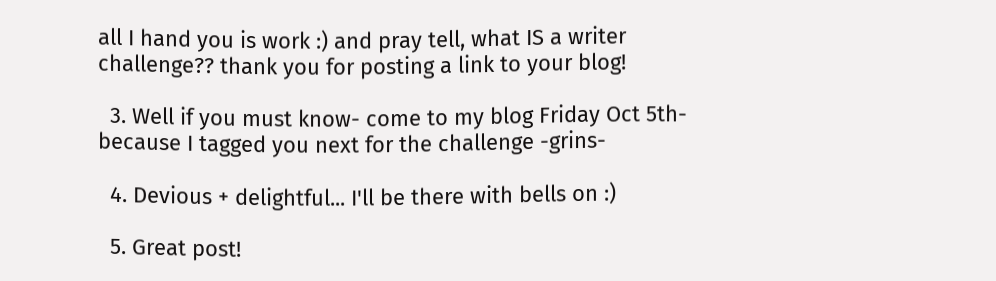all I hand you is work :) and pray tell, what IS a writer challenge?? thank you for posting a link to your blog!

  3. Well if you must know- come to my blog Friday Oct 5th- because I tagged you next for the challenge -grins-

  4. Devious + delightful... I'll be there with bells on :)

  5. Great post!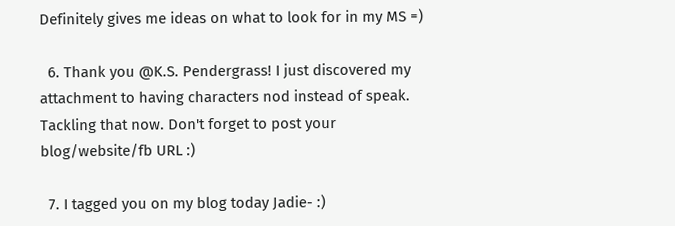Definitely gives me ideas on what to look for in my MS =)

  6. Thank you @K.S. Pendergrass! I just discovered my attachment to having characters nod instead of speak. Tackling that now. Don't forget to post your blog/website/fb URL :)

  7. I tagged you on my blog today Jadie- :)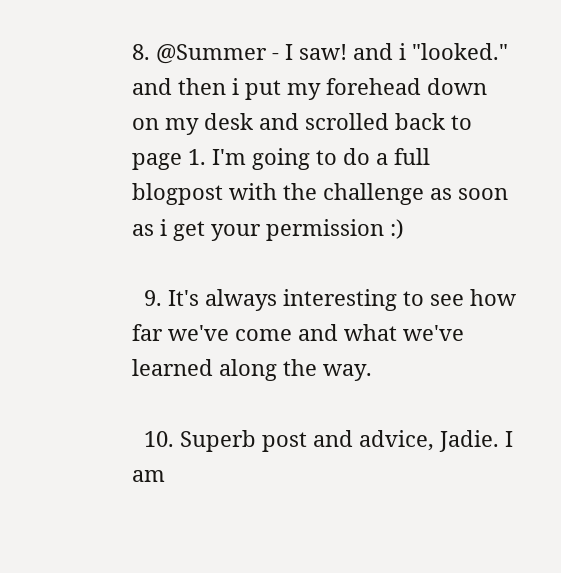8. @Summer - I saw! and i "looked." and then i put my forehead down on my desk and scrolled back to page 1. I'm going to do a full blogpost with the challenge as soon as i get your permission :)

  9. It's always interesting to see how far we've come and what we've learned along the way.

  10. Superb post and advice, Jadie. I am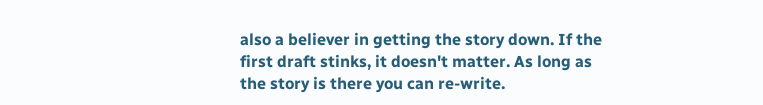also a believer in getting the story down. If the first draft stinks, it doesn't matter. As long as the story is there you can re-write.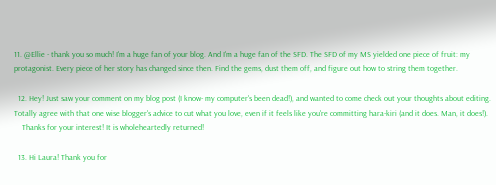11. @Ellie - thank you so much! I'm a huge fan of your blog. And I'm a huge fan of the SFD. The SFD of my MS yielded one piece of fruit: my protagonist. Every piece of her story has changed since then. Find the gems, dust them off, and figure out how to string them together.

  12. Hey! Just saw your comment on my blog post (I know- my computer's been dead!), and wanted to come check out your thoughts about editing. Totally agree with that one wise blogger's advice to cut what you love, even if it feels like you're committing hara-kiri (and it does. Man, it does!).
    Thanks for your interest! It is wholeheartedly returned!

  13. Hi Laura! Thank you for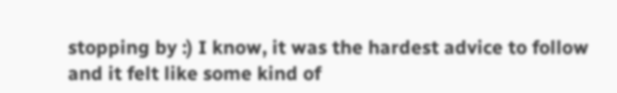stopping by :) I know, it was the hardest advice to follow and it felt like some kind of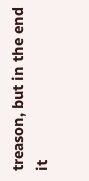treason, but in the end it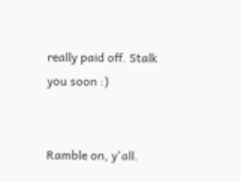really paid off. Stalk you soon :)


Ramble on, y'all.